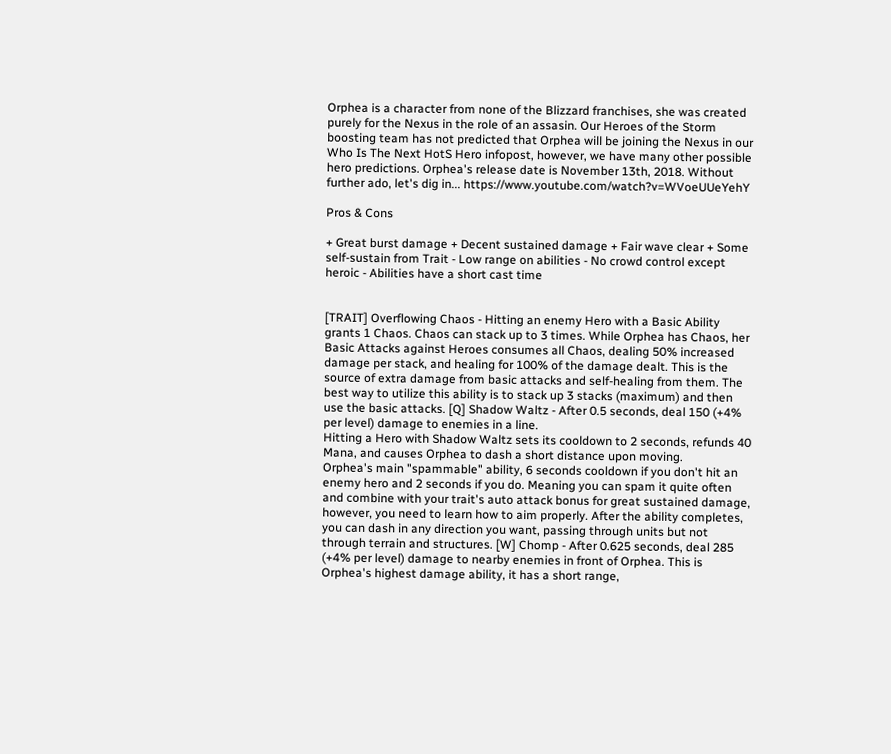Orphea is a character from none of the Blizzard franchises, she was created purely for the Nexus in the role of an assasin. Our Heroes of the Storm boosting team has not predicted that Orphea will be joining the Nexus in our Who Is The Next HotS Hero infopost, however, we have many other possible hero predictions. Orphea's release date is November 13th, 2018. Without further ado, let's dig in... https://www.youtube.com/watch?v=WVoeUUeYehY

Pros & Cons

+ Great burst damage + Decent sustained damage + Fair wave clear + Some self-sustain from Trait - Low range on abilities - No crowd control except heroic - Abilities have a short cast time


[TRAIT] Overflowing Chaos - Hitting an enemy Hero with a Basic Ability grants 1 Chaos. Chaos can stack up to 3 times. While Orphea has Chaos, her Basic Attacks against Heroes consumes all Chaos, dealing 50% increased damage per stack, and healing for 100% of the damage dealt. This is the source of extra damage from basic attacks and self-healing from them. The best way to utilize this ability is to stack up 3 stacks (maximum) and then use the basic attacks. [Q] Shadow Waltz - After 0.5 seconds, deal 150 (+4% per level) damage to enemies in a line.
Hitting a Hero with Shadow Waltz sets its cooldown to 2 seconds, refunds 40 Mana, and causes Orphea to dash a short distance upon moving.
Orphea's main "spammable" ability, 6 seconds cooldown if you don't hit an enemy hero and 2 seconds if you do. Meaning you can spam it quite often and combine with your trait's auto attack bonus for great sustained damage, however, you need to learn how to aim properly. After the ability completes, you can dash in any direction you want, passing through units but not through terrain and structures. [W] Chomp - After 0.625 seconds, deal 285 (+4% per level) damage to nearby enemies in front of Orphea. This is Orphea's highest damage ability, it has a short range,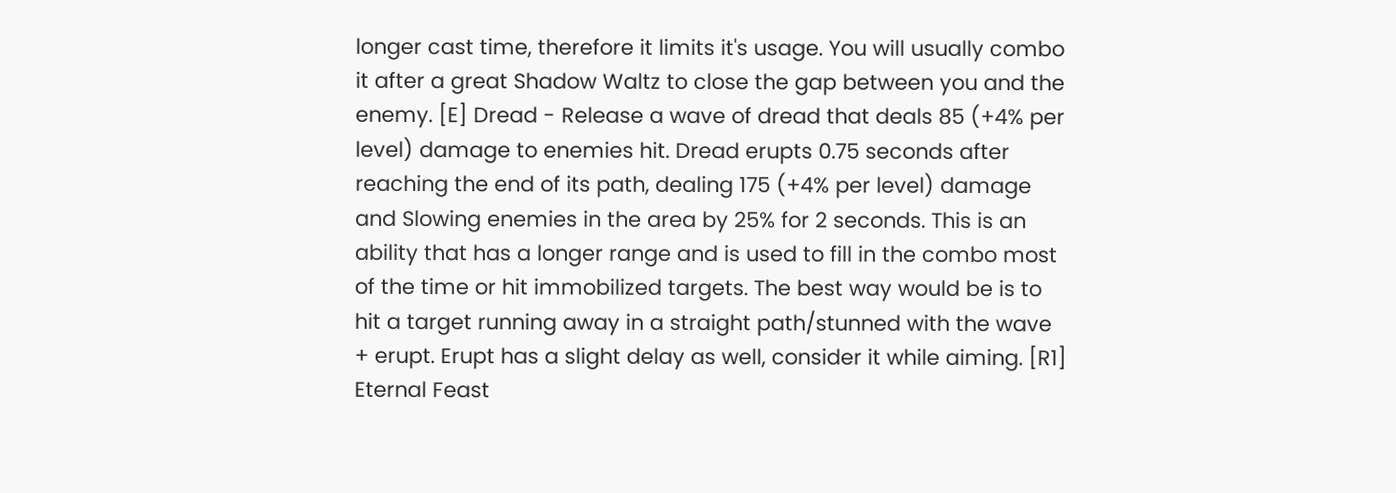longer cast time, therefore it limits it's usage. You will usually combo it after a great Shadow Waltz to close the gap between you and the enemy. [E] Dread - Release a wave of dread that deals 85 (+4% per level) damage to enemies hit. Dread erupts 0.75 seconds after reaching the end of its path, dealing 175 (+4% per level) damage and Slowing enemies in the area by 25% for 2 seconds. This is an ability that has a longer range and is used to fill in the combo most of the time or hit immobilized targets. The best way would be is to hit a target running away in a straight path/stunned with the wave + erupt. Erupt has a slight delay as well, consider it while aiming. [R1] Eternal Feast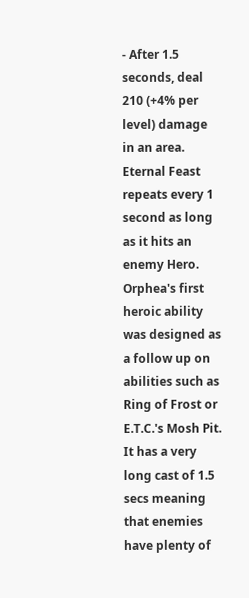- After 1.5 seconds, deal 210 (+4% per level) damage in an area. Eternal Feast repeats every 1 second as long as it hits an enemy Hero. Orphea's first heroic ability was designed as a follow up on abilities such as Ring of Frost or E.T.C.'s Mosh Pit. It has a very long cast of 1.5 secs meaning that enemies have plenty of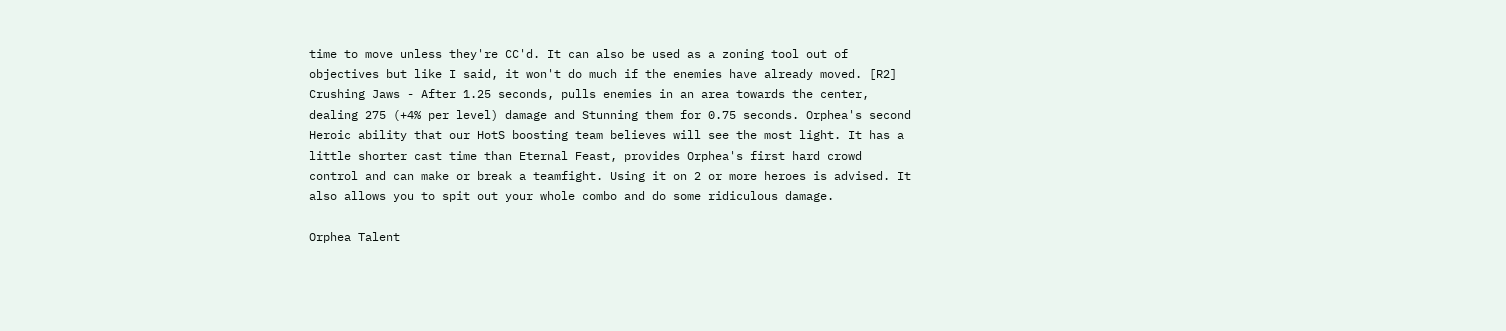time to move unless they're CC'd. It can also be used as a zoning tool out of objectives but like I said, it won't do much if the enemies have already moved. [R2] Crushing Jaws - After 1.25 seconds, pulls enemies in an area towards the center, dealing 275 (+4% per level) damage and Stunning them for 0.75 seconds. Orphea's second Heroic ability that our HotS boosting team believes will see the most light. It has a little shorter cast time than Eternal Feast, provides Orphea's first hard crowd control and can make or break a teamfight. Using it on 2 or more heroes is advised. It also allows you to spit out your whole combo and do some ridiculous damage.

Orphea Talent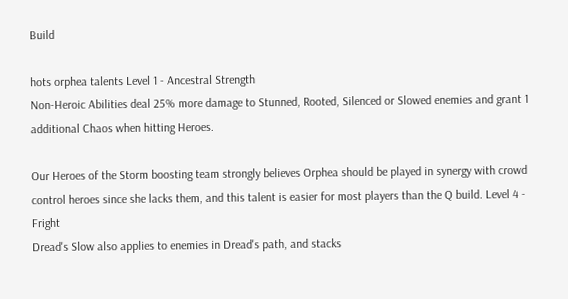Build

hots orphea talents Level 1 - Ancestral Strength
Non-Heroic Abilities deal 25% more damage to Stunned, Rooted, Silenced or Slowed enemies and grant 1 additional Chaos when hitting Heroes.

Our Heroes of the Storm boosting team strongly believes Orphea should be played in synergy with crowd control heroes since she lacks them, and this talent is easier for most players than the Q build. Level 4 - Fright
Dread's Slow also applies to enemies in Dread's path, and stacks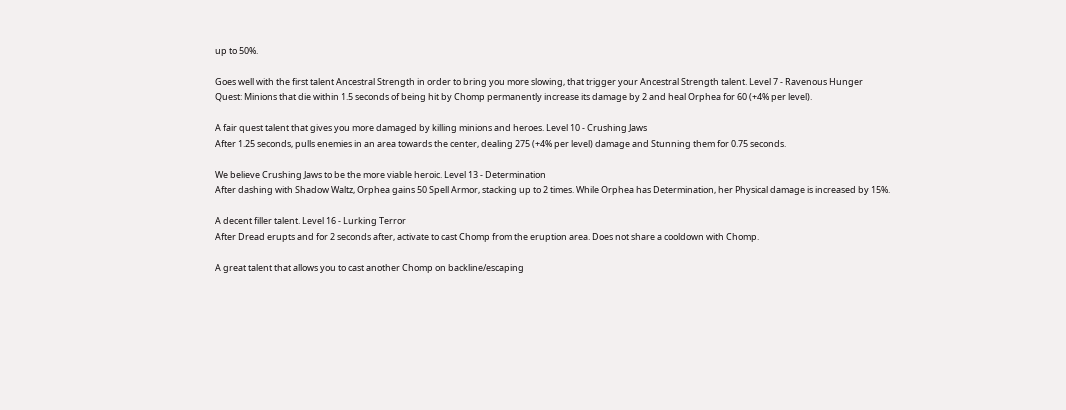up to 50%.

Goes well with the first talent Ancestral Strength in order to bring you more slowing, that trigger your Ancestral Strength talent. Level 7 - Ravenous Hunger
Quest: Minions that die within 1.5 seconds of being hit by Chomp permanently increase its damage by 2 and heal Orphea for 60 (+4% per level).

A fair quest talent that gives you more damaged by killing minions and heroes. Level 10 - Crushing Jaws
After 1.25 seconds, pulls enemies in an area towards the center, dealing 275 (+4% per level) damage and Stunning them for 0.75 seconds.

We believe Crushing Jaws to be the more viable heroic. Level 13 - Determination
After dashing with Shadow Waltz, Orphea gains 50 Spell Armor, stacking up to 2 times. While Orphea has Determination, her Physical damage is increased by 15%.

A decent filler talent. Level 16 - Lurking Terror
After Dread erupts and for 2 seconds after, activate to cast Chomp from the eruption area. Does not share a cooldown with Chomp.

A great talent that allows you to cast another Chomp on backline/escaping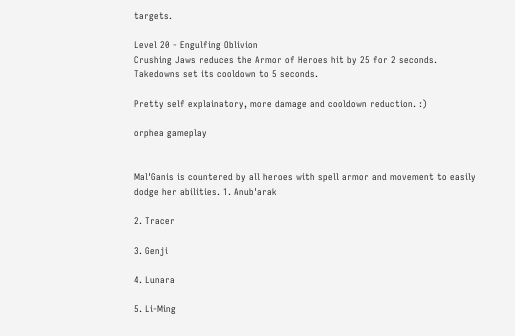targets.

Level 20 - Engulfing Oblivion
Crushing Jaws reduces the Armor of Heroes hit by 25 for 2 seconds. Takedowns set its cooldown to 5 seconds.

Pretty self explainatory, more damage and cooldown reduction. :)

orphea gameplay


Mal'Ganis is countered by all heroes with spell armor and movement to easily dodge her abilities. 1. Anub'arak

2. Tracer

3. Genji

4. Lunara

5. Li-Ming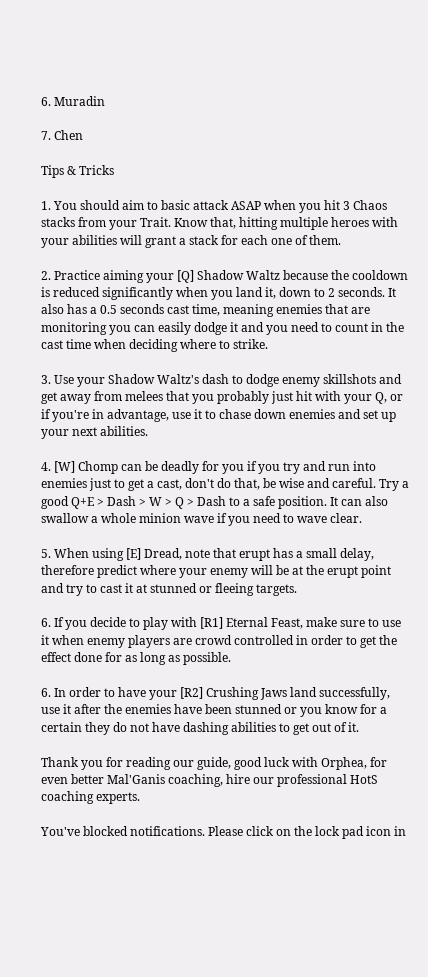6. Muradin

7. Chen

Tips & Tricks

1. You should aim to basic attack ASAP when you hit 3 Chaos stacks from your Trait. Know that, hitting multiple heroes with your abilities will grant a stack for each one of them.

2. Practice aiming your [Q] Shadow Waltz because the cooldown is reduced significantly when you land it, down to 2 seconds. It also has a 0.5 seconds cast time, meaning enemies that are monitoring you can easily dodge it and you need to count in the cast time when deciding where to strike.

3. Use your Shadow Waltz's dash to dodge enemy skillshots and get away from melees that you probably just hit with your Q, or if you're in advantage, use it to chase down enemies and set up your next abilities.

4. [W] Chomp can be deadly for you if you try and run into enemies just to get a cast, don't do that, be wise and careful. Try a good Q+E > Dash > W > Q > Dash to a safe position. It can also swallow a whole minion wave if you need to wave clear.

5. When using [E] Dread, note that erupt has a small delay, therefore predict where your enemy will be at the erupt point and try to cast it at stunned or fleeing targets.

6. If you decide to play with [R1] Eternal Feast, make sure to use it when enemy players are crowd controlled in order to get the effect done for as long as possible.

6. In order to have your [R2] Crushing Jaws land successfully, use it after the enemies have been stunned or you know for a certain they do not have dashing abilities to get out of it.

Thank you for reading our guide, good luck with Orphea, for even better Mal'Ganis coaching, hire our professional HotS coaching experts.

You've blocked notifications. Please click on the lock pad icon in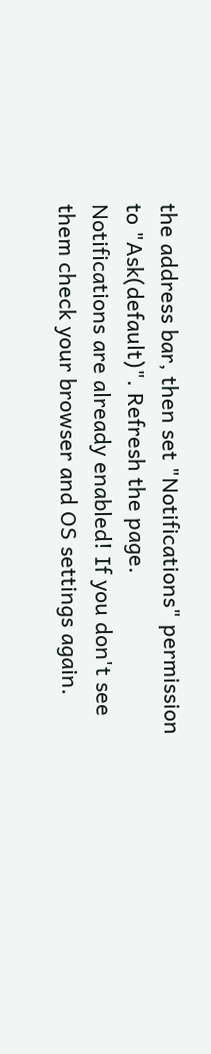the address bar, then set "Notifications" permission to "Ask(default)". Refresh the page.
Notifications are already enabled! If you don't see them check your browser and OS settings again.